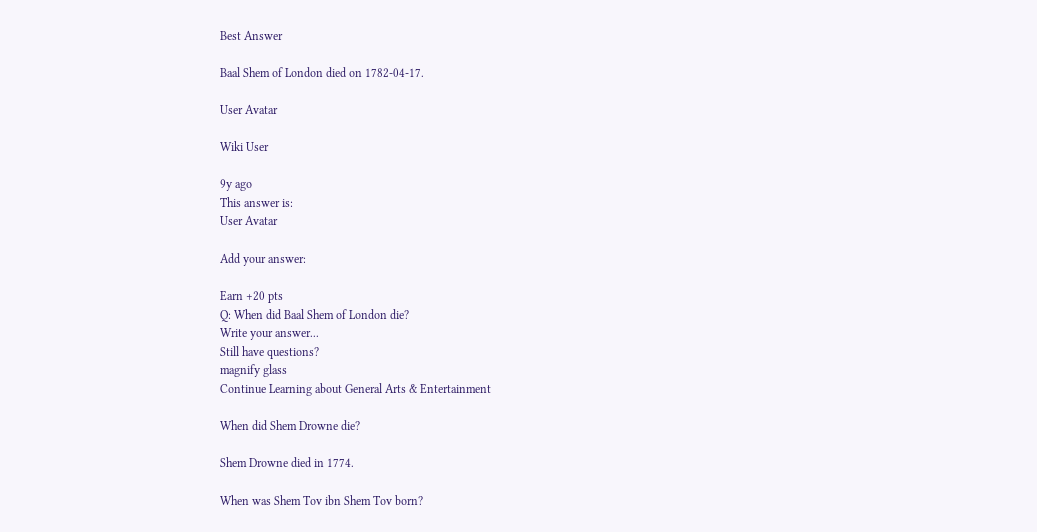Best Answer

Baal Shem of London died on 1782-04-17.

User Avatar

Wiki User

9y ago
This answer is:
User Avatar

Add your answer:

Earn +20 pts
Q: When did Baal Shem of London die?
Write your answer...
Still have questions?
magnify glass
Continue Learning about General Arts & Entertainment

When did Shem Drowne die?

Shem Drowne died in 1774.

When was Shem Tov ibn Shem Tov born?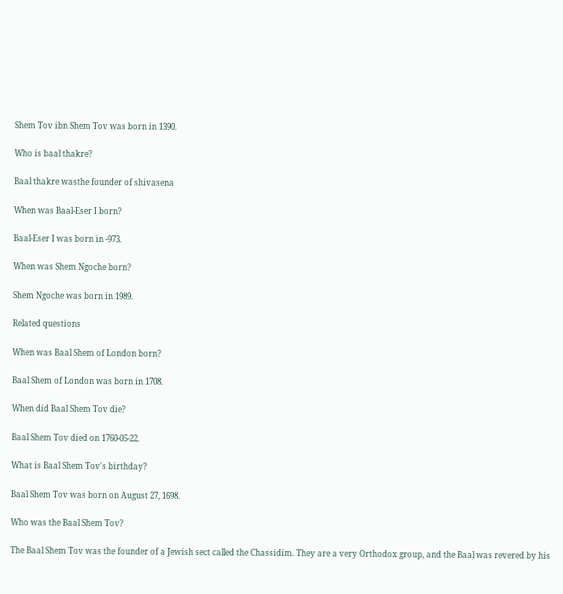Shem Tov ibn Shem Tov was born in 1390.

Who is baal thakre?

Baal thakre wasthe founder of shivasena

When was Baal-Eser I born?

Baal-Eser I was born in -973.

When was Shem Ngoche born?

Shem Ngoche was born in 1989.

Related questions

When was Baal Shem of London born?

Baal Shem of London was born in 1708.

When did Baal Shem Tov die?

Baal Shem Tov died on 1760-05-22.

What is Baal Shem Tov's birthday?

Baal Shem Tov was born on August 27, 1698.

Who was the Baal Shem Tov?

The Baal Shem Tov was the founder of a Jewish sect called the Chassidim. They are a very Orthodox group, and the Baal was revered by his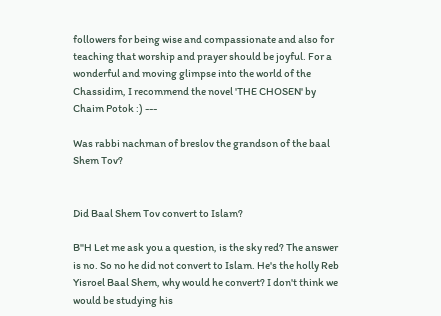followers for being wise and compassionate and also for teaching that worship and prayer should be joyful. For a wonderful and moving glimpse into the world of the Chassidim, I recommend the novel 'THE CHOSEN' by Chaim Potok :) ---

Was rabbi nachman of breslov the grandson of the baal Shem Tov?


Did Baal Shem Tov convert to Islam?

B"H Let me ask you a question, is the sky red? The answer is no. So no he did not convert to Islam. He's the holly Reb Yisroel Baal Shem, why would he convert? I don't think we would be studying his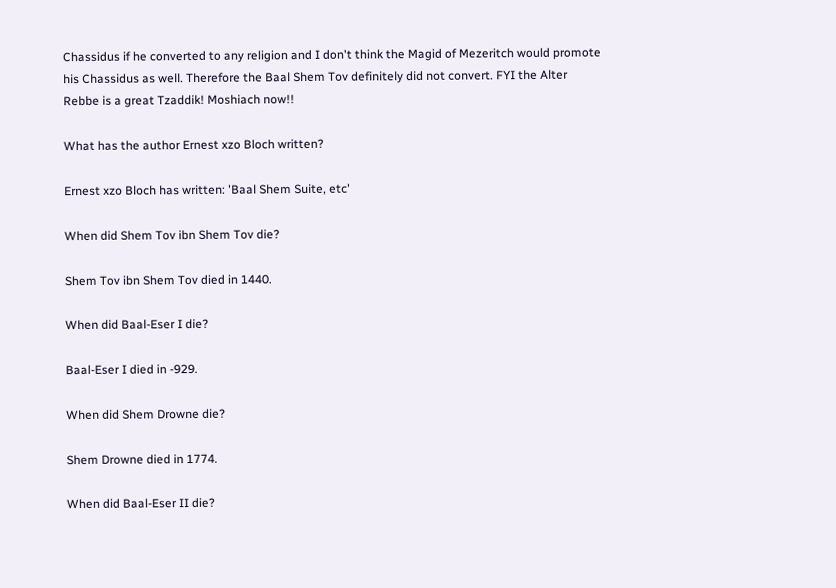Chassidus if he converted to any religion and I don't think the Magid of Mezeritch would promote his Chassidus as well. Therefore the Baal Shem Tov definitely did not convert. FYI the Alter Rebbe is a great Tzaddik! Moshiach now!!

What has the author Ernest xzo Bloch written?

Ernest xzo Bloch has written: 'Baal Shem Suite, etc'

When did Shem Tov ibn Shem Tov die?

Shem Tov ibn Shem Tov died in 1440.

When did Baal-Eser I die?

Baal-Eser I died in -929.

When did Shem Drowne die?

Shem Drowne died in 1774.

When did Baal-Eser II die?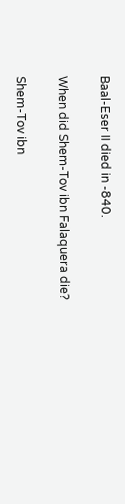Baal-Eser II died in -840.

When did Shem-Tov ibn Falaquera die?

Shem-Tov ibn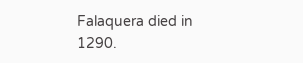Falaquera died in 1290.